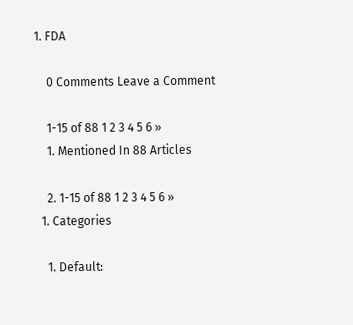1. FDA

    0 Comments Leave a Comment

    1-15 of 88 1 2 3 4 5 6 »
    1. Mentioned In 88 Articles

    2. 1-15 of 88 1 2 3 4 5 6 »
  1. Categories

    1. Default: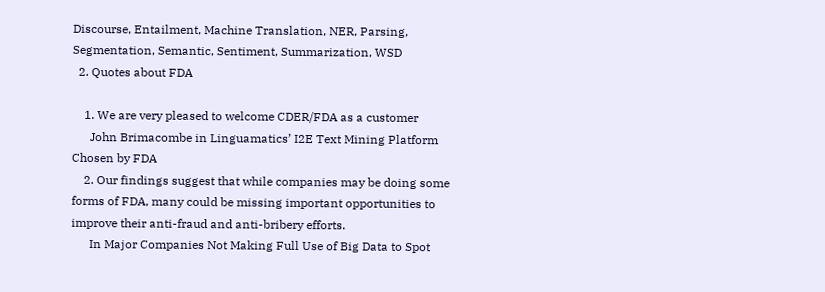Discourse, Entailment, Machine Translation, NER, Parsing, Segmentation, Semantic, Sentiment, Summarization, WSD
  2. Quotes about FDA

    1. We are very pleased to welcome CDER/FDA as a customer
      John Brimacombe in Linguamatics’ I2E Text Mining Platform Chosen by FDA
    2. Our findings suggest that while companies may be doing some forms of FDA, many could be missing important opportunities to improve their anti-fraud and anti-bribery efforts.
      In Major Companies Not Making Full Use of Big Data to Spot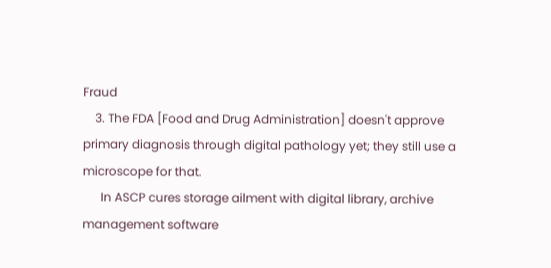Fraud
    3. The FDA [Food and Drug Administration] doesn't approve primary diagnosis through digital pathology yet; they still use a microscope for that.
      In ASCP cures storage ailment with digital library, archive management software